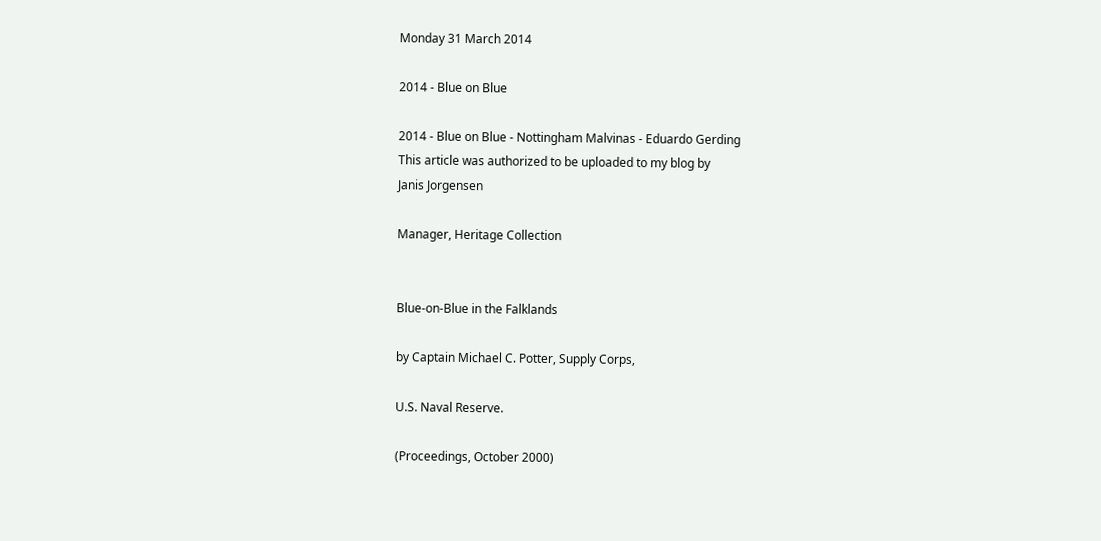Monday 31 March 2014

2014 - Blue on Blue

2014 - Blue on Blue - Nottingham Malvinas - Eduardo Gerding
This article was authorized to be uploaded to my blog by
Janis Jorgensen

Manager, Heritage Collection


Blue-on-Blue in the Falklands

by Captain Michael C. Potter, Supply Corps,

U.S. Naval Reserve.

(Proceedings, October 2000)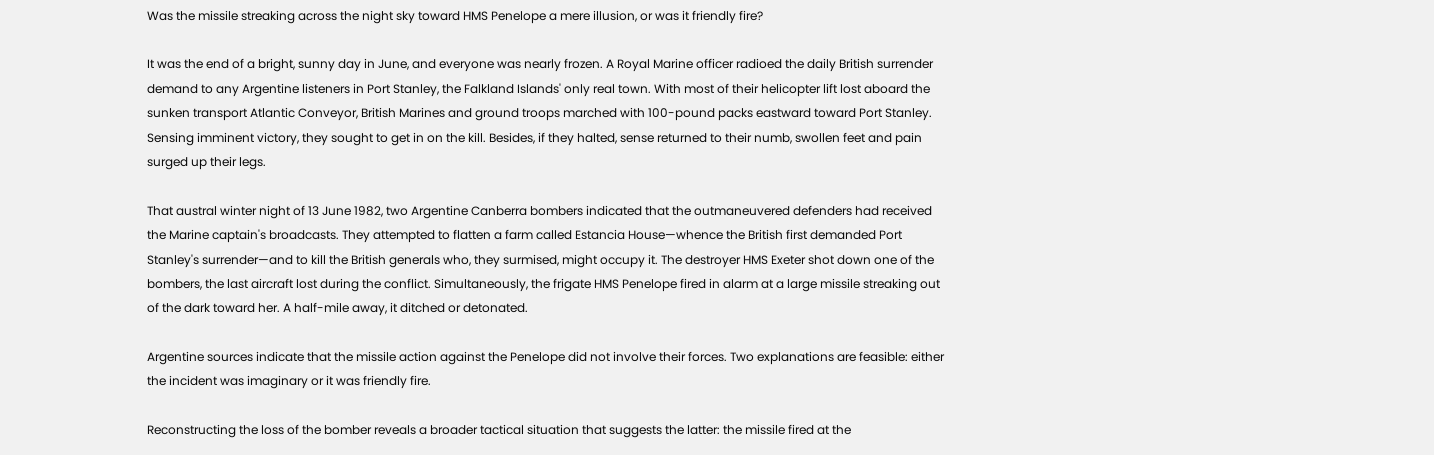Was the missile streaking across the night sky toward HMS Penelope a mere illusion, or was it friendly fire?

It was the end of a bright, sunny day in June, and everyone was nearly frozen. A Royal Marine officer radioed the daily British surrender demand to any Argentine listeners in Port Stanley, the Falkland Islands' only real town. With most of their helicopter lift lost aboard the sunken transport Atlantic Conveyor, British Marines and ground troops marched with 100-pound packs eastward toward Port Stanley. Sensing imminent victory, they sought to get in on the kill. Besides, if they halted, sense returned to their numb, swollen feet and pain surged up their legs.

That austral winter night of 13 June 1982, two Argentine Canberra bombers indicated that the outmaneuvered defenders had received the Marine captain's broadcasts. They attempted to flatten a farm called Estancia House—whence the British first demanded Port Stanley's surrender—and to kill the British generals who, they surmised, might occupy it. The destroyer HMS Exeter shot down one of the bombers, the last aircraft lost during the conflict. Simultaneously, the frigate HMS Penelope fired in alarm at a large missile streaking out of the dark toward her. A half-mile away, it ditched or detonated.

Argentine sources indicate that the missile action against the Penelope did not involve their forces. Two explanations are feasible: either the incident was imaginary or it was friendly fire.

Reconstructing the loss of the bomber reveals a broader tactical situation that suggests the latter: the missile fired at the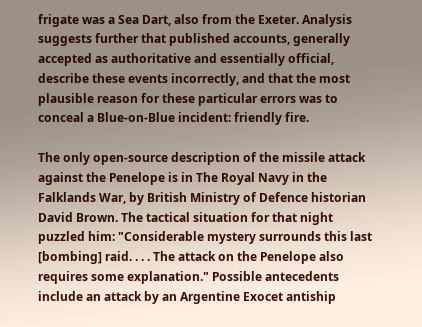frigate was a Sea Dart, also from the Exeter. Analysis suggests further that published accounts, generally accepted as authoritative and essentially official, describe these events incorrectly, and that the most plausible reason for these particular errors was to conceal a Blue-on-Blue incident: friendly fire.

The only open-source description of the missile attack against the Penelope is in The Royal Navy in the Falklands War, by British Ministry of Defence historian David Brown. The tactical situation for that night puzzled him: "Considerable mystery surrounds this last [bombing] raid. . . . The attack on the Penelope also requires some explanation." Possible antecedents include an attack by an Argentine Exocet antiship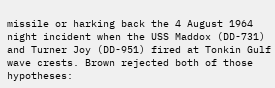missile or harking back the 4 August 1964 night incident when the USS Maddox (DD-731) and Turner Joy (DD-951) fired at Tonkin Gulf wave crests. Brown rejected both of those hypotheses: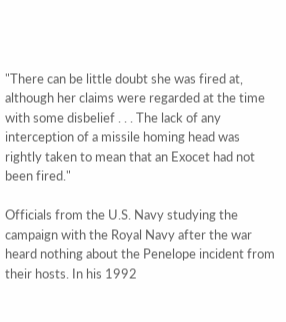"There can be little doubt she was fired at, although her claims were regarded at the time with some disbelief . . . The lack of any interception of a missile homing head was rightly taken to mean that an Exocet had not been fired."

Officials from the U.S. Navy studying the campaign with the Royal Navy after the war heard nothing about the Penelope incident from their hosts. In his 1992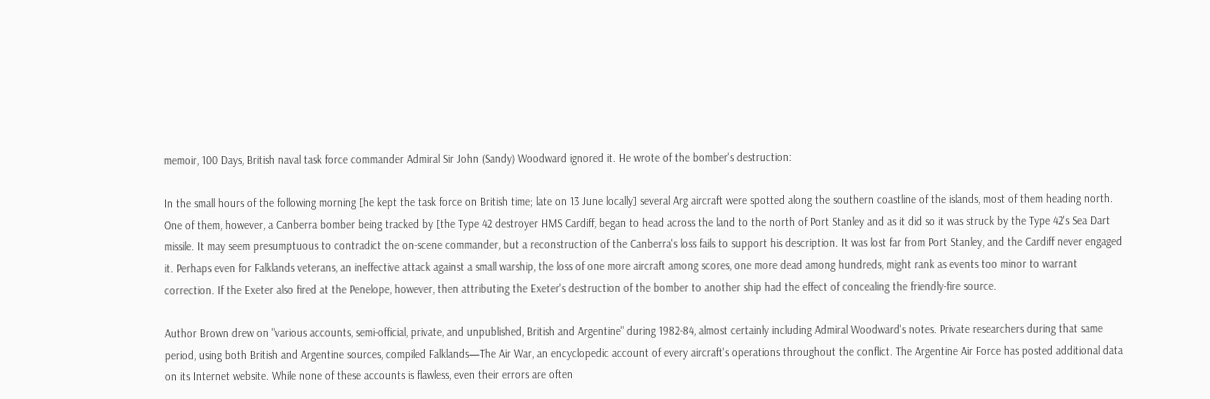memoir, 100 Days, British naval task force commander Admiral Sir John (Sandy) Woodward ignored it. He wrote of the bomber's destruction:

In the small hours of the following morning [he kept the task force on British time; late on 13 June locally] several Arg aircraft were spotted along the southern coastline of the islands, most of them heading north. One of them, however, a Canberra bomber being tracked by [the Type 42 destroyer HMS Cardiff, began to head across the land to the north of Port Stanley and as it did so it was struck by the Type 42's Sea Dart missile. It may seem presumptuous to contradict the on-scene commander, but a reconstruction of the Canberra's loss fails to support his description. It was lost far from Port Stanley, and the Cardiff never engaged it. Perhaps even for Falklands veterans, an ineffective attack against a small warship, the loss of one more aircraft among scores, one more dead among hundreds, might rank as events too minor to warrant correction. If the Exeter also fired at the Penelope, however, then attributing the Exeter's destruction of the bomber to another ship had the effect of concealing the friendly-fire source.

Author Brown drew on "various accounts, semi-official, private, and unpublished, British and Argentine" during 1982-84, almost certainly including Admiral Woodward's notes. Private researchers during that same period, using both British and Argentine sources, compiled Falklands—The Air War, an encyclopedic account of every aircraft's operations throughout the conflict. The Argentine Air Force has posted additional data on its Internet website. While none of these accounts is flawless, even their errors are often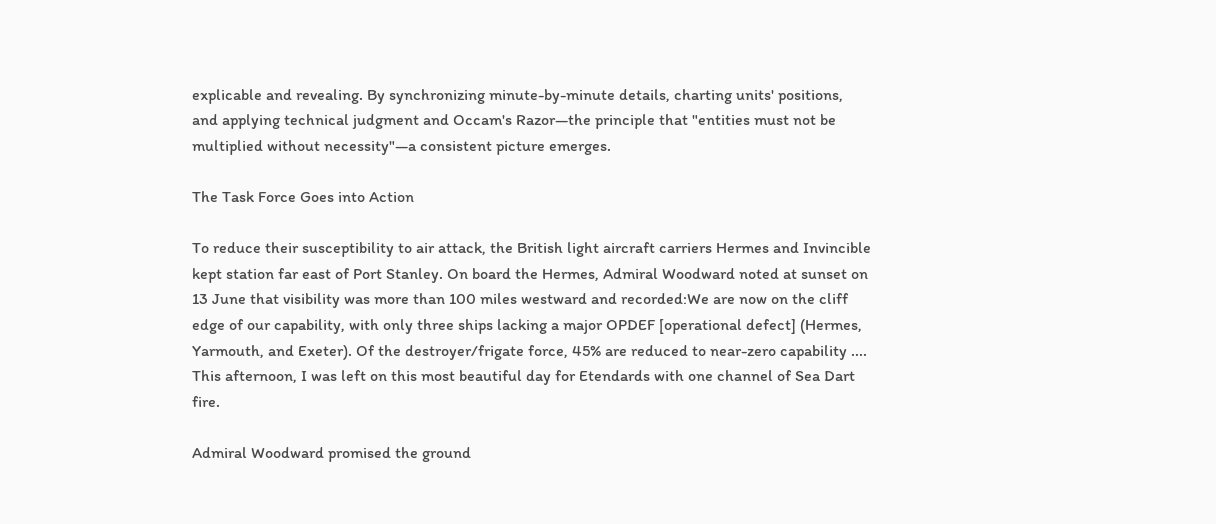explicable and revealing. By synchronizing minute-by-minute details, charting units' positions, and applying technical judgment and Occam's Razor—the principle that "entities must not be multiplied without necessity"—a consistent picture emerges.

The Task Force Goes into Action

To reduce their susceptibility to air attack, the British light aircraft carriers Hermes and Invincible kept station far east of Port Stanley. On board the Hermes, Admiral Woodward noted at sunset on 13 June that visibility was more than 100 miles westward and recorded:We are now on the cliff edge of our capability, with only three ships lacking a major OPDEF [operational defect] (Hermes, Yarmouth, and Exeter). Of the destroyer/frigate force, 45% are reduced to near-zero capability .... This afternoon, I was left on this most beautiful day for Etendards with one channel of Sea Dart fire.

Admiral Woodward promised the ground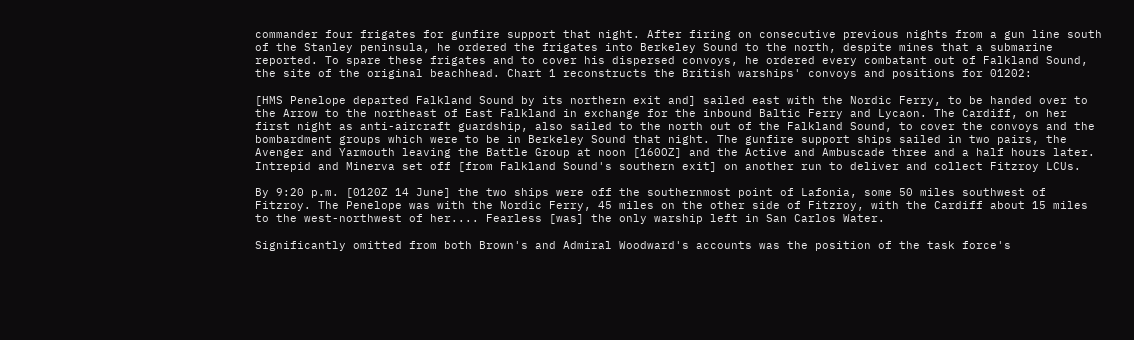commander four frigates for gunfire support that night. After firing on consecutive previous nights from a gun line south of the Stanley peninsula, he ordered the frigates into Berkeley Sound to the north, despite mines that a submarine reported. To spare these frigates and to cover his dispersed convoys, he ordered every combatant out of Falkland Sound, the site of the original beachhead. Chart 1 reconstructs the British warships' convoys and positions for 01202:

[HMS Penelope departed Falkland Sound by its northern exit and] sailed east with the Nordic Ferry, to be handed over to the Arrow to the northeast of East Falkland in exchange for the inbound Baltic Ferry and Lycaon. The Cardiff, on her first night as anti-aircraft guardship, also sailed to the north out of the Falkland Sound, to cover the convoys and the bombardment groups which were to be in Berkeley Sound that night. The gunfire support ships sailed in two pairs, the Avenger and Yarmouth leaving the Battle Group at noon [160OZ] and the Active and Ambuscade three and a half hours later. Intrepid and Minerva set off [from Falkland Sound's southern exit] on another run to deliver and collect Fitzroy LCUs.

By 9:20 p.m. [0120Z 14 June] the two ships were off the southernmost point of Lafonia, some 50 miles southwest of Fitzroy. The Penelope was with the Nordic Ferry, 45 miles on the other side of Fitzroy, with the Cardiff about 15 miles to the west-northwest of her.... Fearless [was] the only warship left in San Carlos Water.

Significantly omitted from both Brown's and Admiral Woodward's accounts was the position of the task force's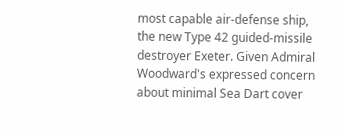most capable air-defense ship, the new Type 42 guided-missile destroyer Exeter. Given Admiral Woodward's expressed concern about minimal Sea Dart cover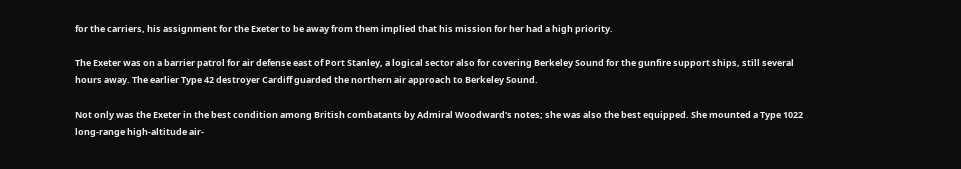for the carriers, his assignment for the Exeter to be away from them implied that his mission for her had a high priority.

The Exeter was on a barrier patrol for air defense east of Port Stanley, a logical sector also for covering Berkeley Sound for the gunfire support ships, still several hours away. The earlier Type 42 destroyer Cardiff guarded the northern air approach to Berkeley Sound.

Not only was the Exeter in the best condition among British combatants by Admiral Woodward's notes; she was also the best equipped. She mounted a Type 1022 long-range high-altitude air-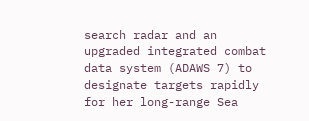search radar and an upgraded integrated combat data system (ADAWS 7) to designate targets rapidly for her long-range Sea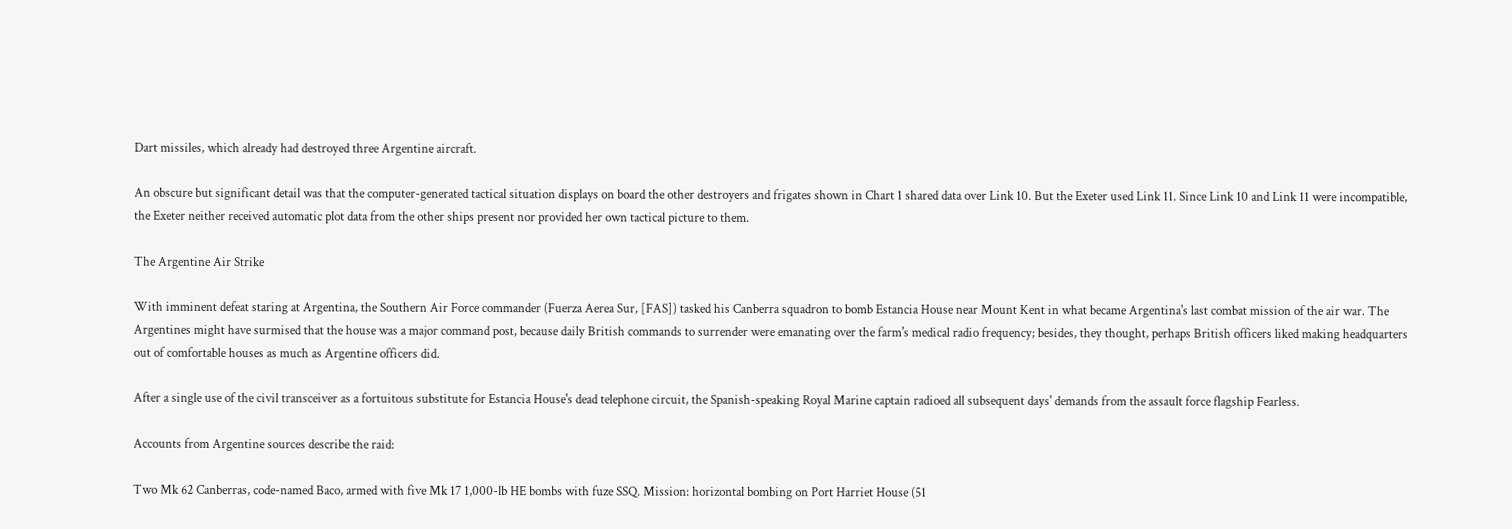Dart missiles, which already had destroyed three Argentine aircraft.

An obscure but significant detail was that the computer-generated tactical situation displays on board the other destroyers and frigates shown in Chart 1 shared data over Link 10. But the Exeter used Link 11. Since Link 10 and Link 11 were incompatible, the Exeter neither received automatic plot data from the other ships present nor provided her own tactical picture to them.

The Argentine Air Strike

With imminent defeat staring at Argentina, the Southern Air Force commander (Fuerza Aerea Sur, [FAS]) tasked his Canberra squadron to bomb Estancia House near Mount Kent in what became Argentina's last combat mission of the air war. The Argentines might have surmised that the house was a major command post, because daily British commands to surrender were emanating over the farm's medical radio frequency; besides, they thought, perhaps British officers liked making headquarters out of comfortable houses as much as Argentine officers did.

After a single use of the civil transceiver as a fortuitous substitute for Estancia House's dead telephone circuit, the Spanish-speaking Royal Marine captain radioed all subsequent days' demands from the assault force flagship Fearless.

Accounts from Argentine sources describe the raid:

Two Mk 62 Canberras, code-named Baco, armed with five Mk 17 1,000-lb HE bombs with fuze SSQ. Mission: horizontal bombing on Port Harriet House (51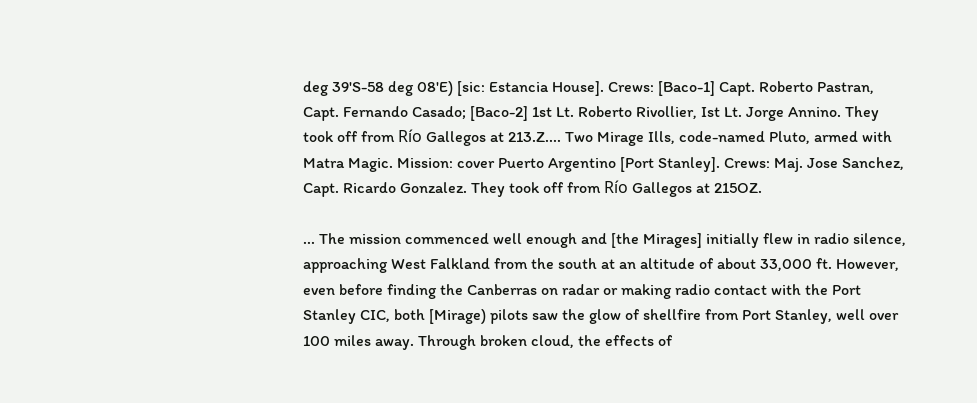deg 39'S-58 deg 08'E) [sic: Estancia House]. Crews: [Baco-1] Capt. Roberto Pastran, Capt. Fernando Casado; [Baco-2] 1st Lt. Roberto Rivollier, Ist Lt. Jorge Annino. They took off from Río Gallegos at 213.Z.... Two Mirage Ills, code-named Pluto, armed with Matra Magic. Mission: cover Puerto Argentino [Port Stanley]. Crews: Maj. Jose Sanchez, Capt. Ricardo Gonzalez. They took off from Río Gallegos at 215OZ.

... The mission commenced well enough and [the Mirages] initially flew in radio silence, approaching West Falkland from the south at an altitude of about 33,000 ft. However, even before finding the Canberras on radar or making radio contact with the Port Stanley CIC, both [Mirage) pilots saw the glow of shellfire from Port Stanley, well over 100 miles away. Through broken cloud, the effects of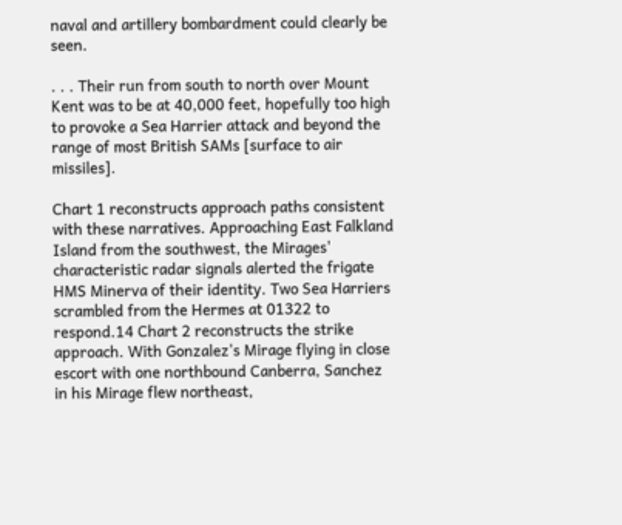naval and artillery bombardment could clearly be seen.

. . . Their run from south to north over Mount Kent was to be at 40,000 feet, hopefully too high to provoke a Sea Harrier attack and beyond the range of most British SAMs [surface to air missiles].

Chart 1 reconstructs approach paths consistent with these narratives. Approaching East Falkland Island from the southwest, the Mirages' characteristic radar signals alerted the frigate HMS Minerva of their identity. Two Sea Harriers scrambled from the Hermes at 01322 to respond.14 Chart 2 reconstructs the strike approach. With Gonzalez's Mirage flying in close escort with one northbound Canberra, Sanchez in his Mirage flew northeast,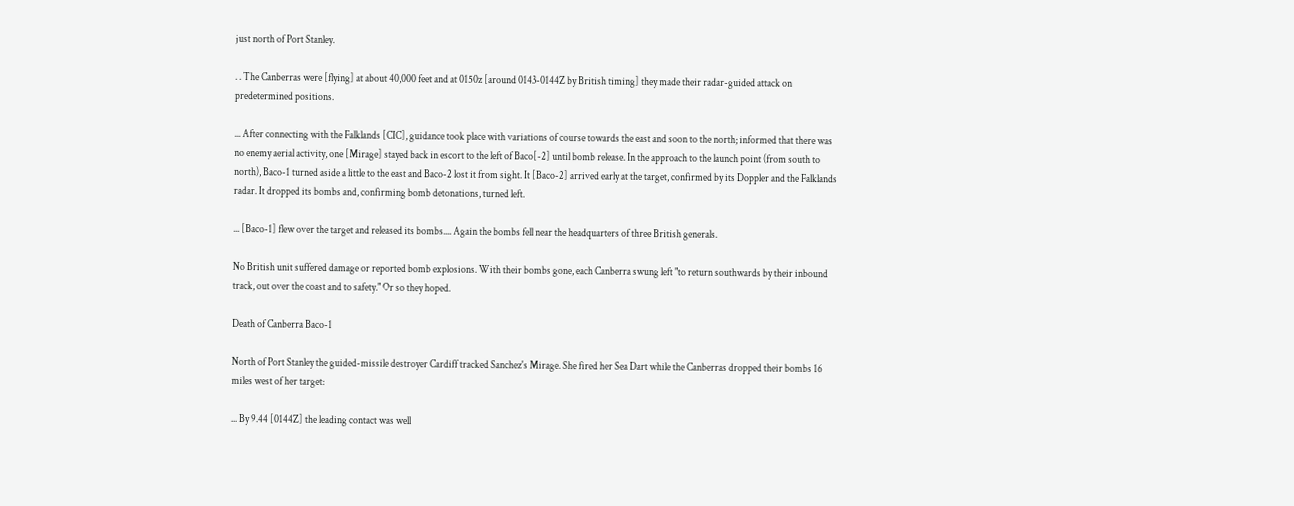just north of Port Stanley.

. . The Canberras were [flying] at about 40,000 feet and at 0150z [around 0143-0144Z by British timing] they made their radar-guided attack on predetermined positions.

... After connecting with the Falklands [CIC], guidance took place with variations of course towards the east and soon to the north; informed that there was no enemy aerial activity, one [Mirage] stayed back in escort to the left of Baco[-2] until bomb release. In the approach to the launch point (from south to north), Baco-1 turned aside a little to the east and Baco-2 lost it from sight. It [Baco-2] arrived early at the target, confirmed by its Doppler and the Falklands radar. It dropped its bombs and, confirming bomb detonations, turned left.

... [Baco-1] flew over the target and released its bombs.... Again the bombs fell near the headquarters of three British generals.

No British unit suffered damage or reported bomb explosions. With their bombs gone, each Canberra swung left "to return southwards by their inbound track, out over the coast and to safety." Or so they hoped.

Death of Canberra Baco-1

North of Port Stanley the guided-missile destroyer Cardiff tracked Sanchez's Mirage. She fired her Sea Dart while the Canberras dropped their bombs 16 miles west of her target:

... By 9.44 [0144Z] the leading contact was well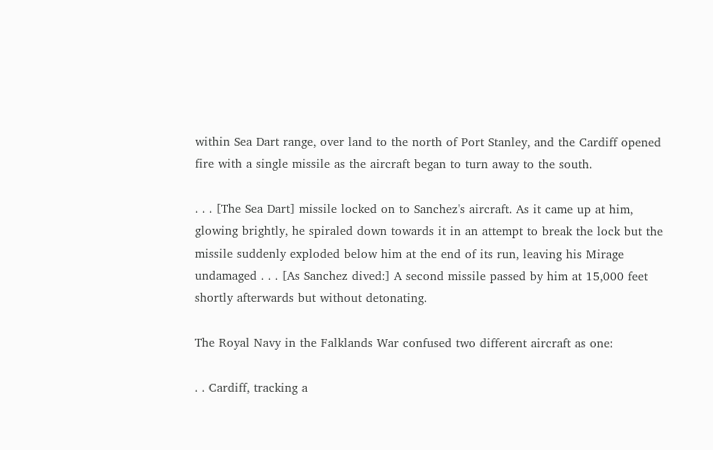within Sea Dart range, over land to the north of Port Stanley, and the Cardiff opened fire with a single missile as the aircraft began to turn away to the south.

. . . [The Sea Dart] missile locked on to Sanchez's aircraft. As it came up at him, glowing brightly, he spiraled down towards it in an attempt to break the lock but the missile suddenly exploded below him at the end of its run, leaving his Mirage undamaged . . . [As Sanchez dived:] A second missile passed by him at 15,000 feet shortly afterwards but without detonating.

The Royal Navy in the Falklands War confused two different aircraft as one:

. . Cardiff, tracking a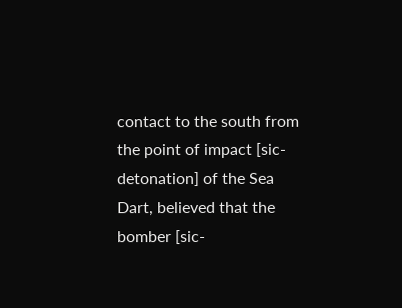contact to the south from the point of impact [sic-detonation] of the Sea Dart, believed that the bomber [sic-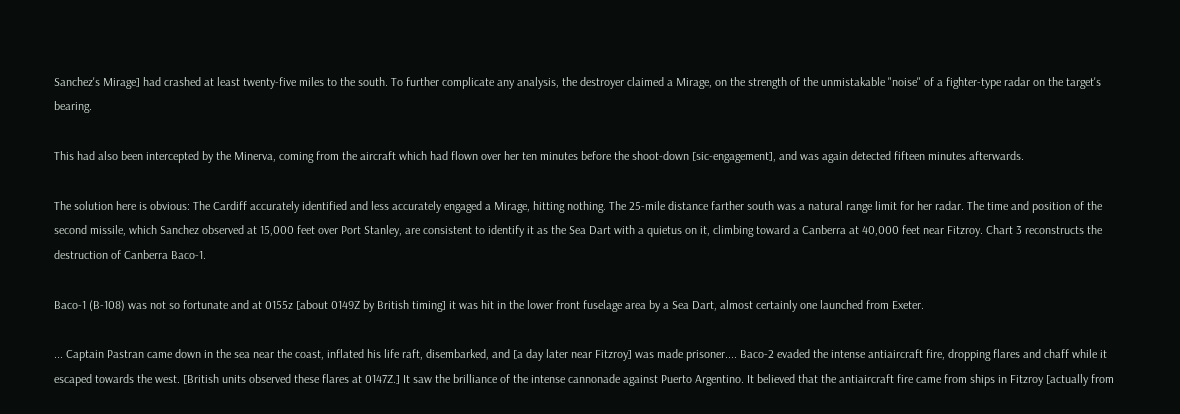Sanchez's Mirage] had crashed at least twenty-five miles to the south. To further complicate any analysis, the destroyer claimed a Mirage, on the strength of the unmistakable "noise" of a fighter-type radar on the target's bearing.

This had also been intercepted by the Minerva, coming from the aircraft which had flown over her ten minutes before the shoot-down [sic-engagement], and was again detected fifteen minutes afterwards.

The solution here is obvious: The Cardiff accurately identified and less accurately engaged a Mirage, hitting nothing. The 25-mile distance farther south was a natural range limit for her radar. The time and position of the second missile, which Sanchez observed at 15,000 feet over Port Stanley, are consistent to identify it as the Sea Dart with a quietus on it, climbing toward a Canberra at 40,000 feet near Fitzroy. Chart 3 reconstructs the destruction of Canberra Baco-1.

Baco-1 (B-108) was not so fortunate and at 0155z [about 0149Z by British timing] it was hit in the lower front fuselage area by a Sea Dart, almost certainly one launched from Exeter.

... Captain Pastran came down in the sea near the coast, inflated his life raft, disembarked, and [a day later near Fitzroy] was made prisoner.... Baco-2 evaded the intense antiaircraft fire, dropping flares and chaff while it escaped towards the west. [British units observed these flares at 0147Z.] It saw the brilliance of the intense cannonade against Puerto Argentino. It believed that the antiaircraft fire came from ships in Fitzroy [actually from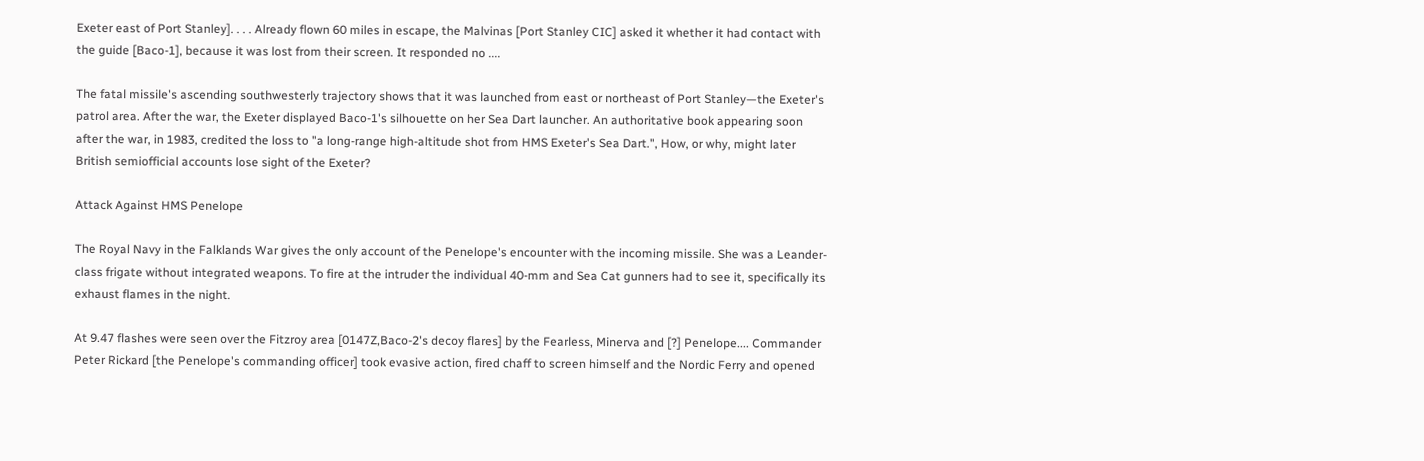Exeter east of Port Stanley]. . . . Already flown 60 miles in escape, the Malvinas [Port Stanley CIC] asked it whether it had contact with the guide [Baco-1], because it was lost from their screen. It responded no ....

The fatal missile's ascending southwesterly trajectory shows that it was launched from east or northeast of Port Stanley—the Exeter's patrol area. After the war, the Exeter displayed Baco-1's silhouette on her Sea Dart launcher. An authoritative book appearing soon after the war, in 1983, credited the loss to "a long-range high-altitude shot from HMS Exeter's Sea Dart.", How, or why, might later British semiofficial accounts lose sight of the Exeter?

Attack Against HMS Penelope

The Royal Navy in the Falklands War gives the only account of the Penelope's encounter with the incoming missile. She was a Leander-class frigate without integrated weapons. To fire at the intruder the individual 40-mm and Sea Cat gunners had to see it, specifically its exhaust flames in the night.

At 9.47 flashes were seen over the Fitzroy area [0147Z,Baco-2's decoy flares] by the Fearless, Minerva and [?] Penelope.... Commander Peter Rickard [the Penelope's commanding officer] took evasive action, fired chaff to screen himself and the Nordic Ferry and opened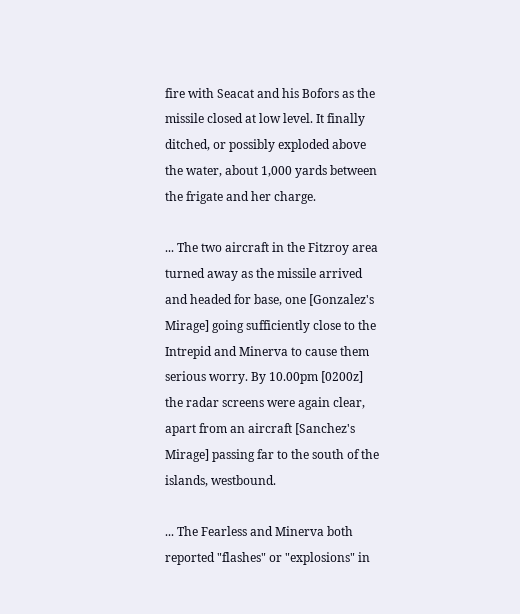fire with Seacat and his Bofors as the missile closed at low level. It finally ditched, or possibly exploded above the water, about 1,000 yards between the frigate and her charge.

... The two aircraft in the Fitzroy area turned away as the missile arrived and headed for base, one [Gonzalez's Mirage] going sufficiently close to the Intrepid and Minerva to cause them serious worry. By 10.00pm [0200z] the radar screens were again clear, apart from an aircraft [Sanchez's Mirage] passing far to the south of the islands, westbound.

... The Fearless and Minerva both reported "flashes" or "explosions" in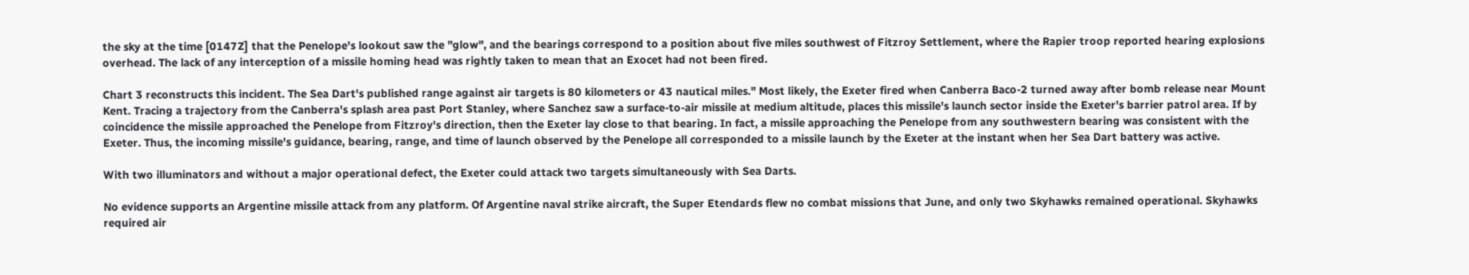the sky at the time [0147Z] that the Penelope's lookout saw the "glow", and the bearings correspond to a position about five miles southwest of Fitzroy Settlement, where the Rapier troop reported hearing explosions overhead. The lack of any interception of a missile homing head was rightly taken to mean that an Exocet had not been fired.

Chart 3 reconstructs this incident. The Sea Dart's published range against air targets is 80 kilometers or 43 nautical miles." Most likely, the Exeter fired when Canberra Baco-2 turned away after bomb release near Mount Kent. Tracing a trajectory from the Canberra's splash area past Port Stanley, where Sanchez saw a surface-to-air missile at medium altitude, places this missile's launch sector inside the Exeter's barrier patrol area. If by coincidence the missile approached the Penelope from Fitzroy's direction, then the Exeter lay close to that bearing. In fact, a missile approaching the Penelope from any southwestern bearing was consistent with the Exeter. Thus, the incoming missile's guidance, bearing, range, and time of launch observed by the Penelope all corresponded to a missile launch by the Exeter at the instant when her Sea Dart battery was active.

With two illuminators and without a major operational defect, the Exeter could attack two targets simultaneously with Sea Darts.

No evidence supports an Argentine missile attack from any platform. Of Argentine naval strike aircraft, the Super Etendards flew no combat missions that June, and only two Skyhawks remained operational. Skyhawks required air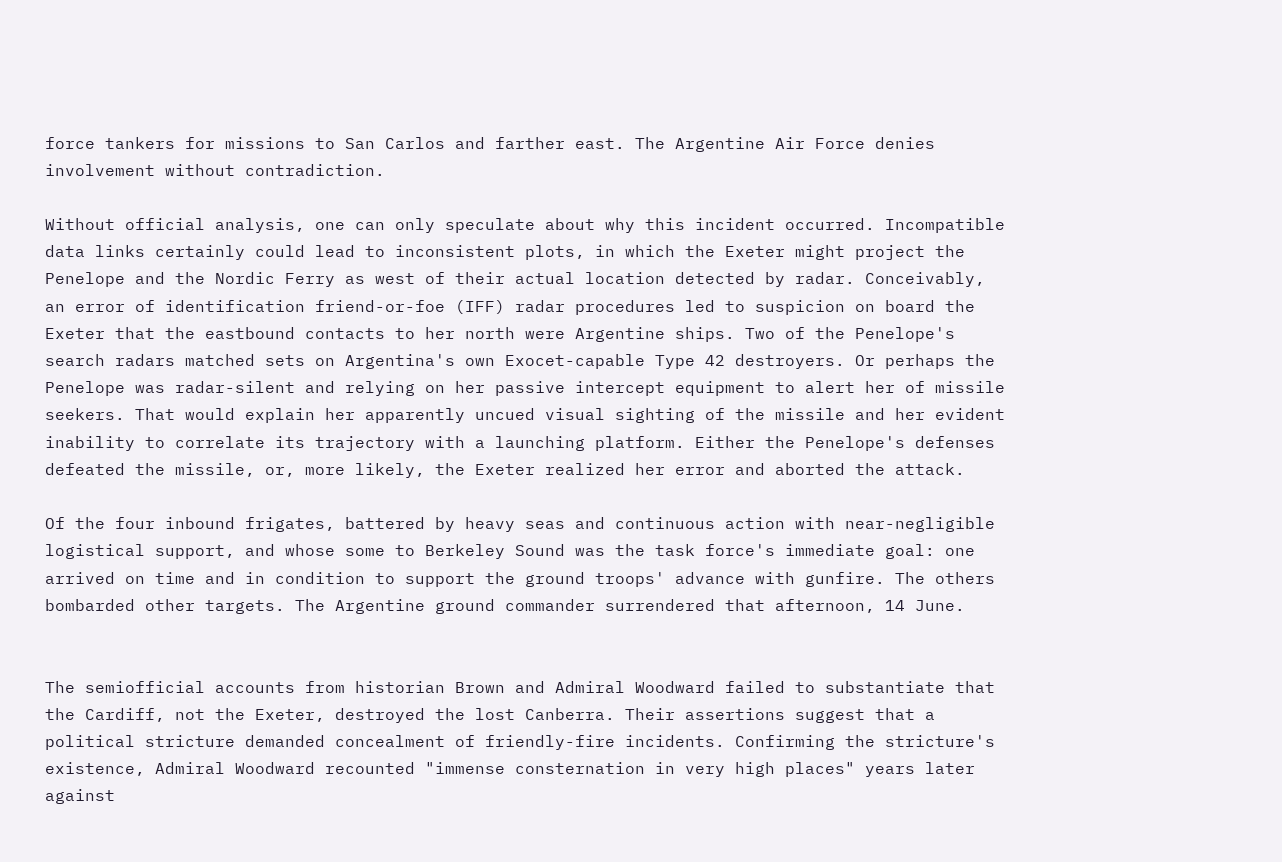force tankers for missions to San Carlos and farther east. The Argentine Air Force denies involvement without contradiction.

Without official analysis, one can only speculate about why this incident occurred. Incompatible data links certainly could lead to inconsistent plots, in which the Exeter might project the Penelope and the Nordic Ferry as west of their actual location detected by radar. Conceivably, an error of identification friend-or-foe (IFF) radar procedures led to suspicion on board the Exeter that the eastbound contacts to her north were Argentine ships. Two of the Penelope's search radars matched sets on Argentina's own Exocet-capable Type 42 destroyers. Or perhaps the Penelope was radar-silent and relying on her passive intercept equipment to alert her of missile seekers. That would explain her apparently uncued visual sighting of the missile and her evident inability to correlate its trajectory with a launching platform. Either the Penelope's defenses defeated the missile, or, more likely, the Exeter realized her error and aborted the attack.

Of the four inbound frigates, battered by heavy seas and continuous action with near-negligible logistical support, and whose some to Berkeley Sound was the task force's immediate goal: one arrived on time and in condition to support the ground troops' advance with gunfire. The others bombarded other targets. The Argentine ground commander surrendered that afternoon, 14 June.


The semiofficial accounts from historian Brown and Admiral Woodward failed to substantiate that the Cardiff, not the Exeter, destroyed the lost Canberra. Their assertions suggest that a political stricture demanded concealment of friendly-fire incidents. Confirming the stricture's existence, Admiral Woodward recounted "immense consternation in very high places" years later against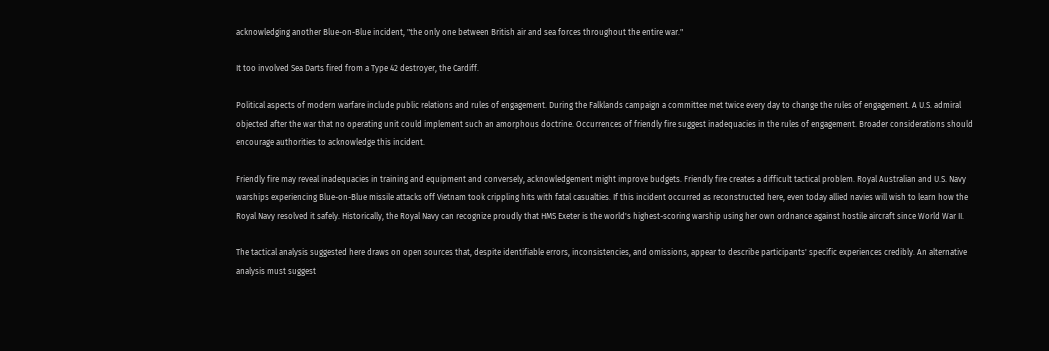acknowledging another Blue-on-Blue incident, "the only one between British air and sea forces throughout the entire war."

It too involved Sea Darts fired from a Type 42 destroyer, the Cardiff.

Political aspects of modern warfare include public relations and rules of engagement. During the Falklands campaign a committee met twice every day to change the rules of engagement. A U.S. admiral objected after the war that no operating unit could implement such an amorphous doctrine. Occurrences of friendly fire suggest inadequacies in the rules of engagement. Broader considerations should encourage authorities to acknowledge this incident.

Friendly fire may reveal inadequacies in training and equipment and conversely, acknowledgement might improve budgets. Friendly fire creates a difficult tactical problem. Royal Australian and U.S. Navy warships experiencing Blue-on-Blue missile attacks off Vietnam took crippling hits with fatal casualties. If this incident occurred as reconstructed here, even today allied navies will wish to learn how the Royal Navy resolved it safely. Historically, the Royal Navy can recognize proudly that HMS Exeter is the world's highest-scoring warship using her own ordnance against hostile aircraft since World War II.

The tactical analysis suggested here draws on open sources that, despite identifiable errors, inconsistencies, and omissions, appear to describe participants' specific experiences credibly. An alternative analysis must suggest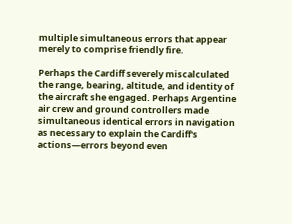multiple simultaneous errors that appear merely to comprise friendly fire.

Perhaps the Cardiff severely miscalculated the range, bearing, altitude, and identity of the aircraft she engaged. Perhaps Argentine air crew and ground controllers made simultaneous identical errors in navigation as necessary to explain the Cardiff's actions—errors beyond even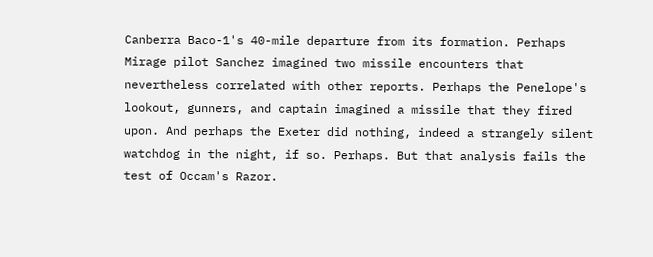Canberra Baco-1's 40-mile departure from its formation. Perhaps Mirage pilot Sanchez imagined two missile encounters that nevertheless correlated with other reports. Perhaps the Penelope's lookout, gunners, and captain imagined a missile that they fired upon. And perhaps the Exeter did nothing, indeed a strangely silent watchdog in the night, if so. Perhaps. But that analysis fails the test of Occam's Razor.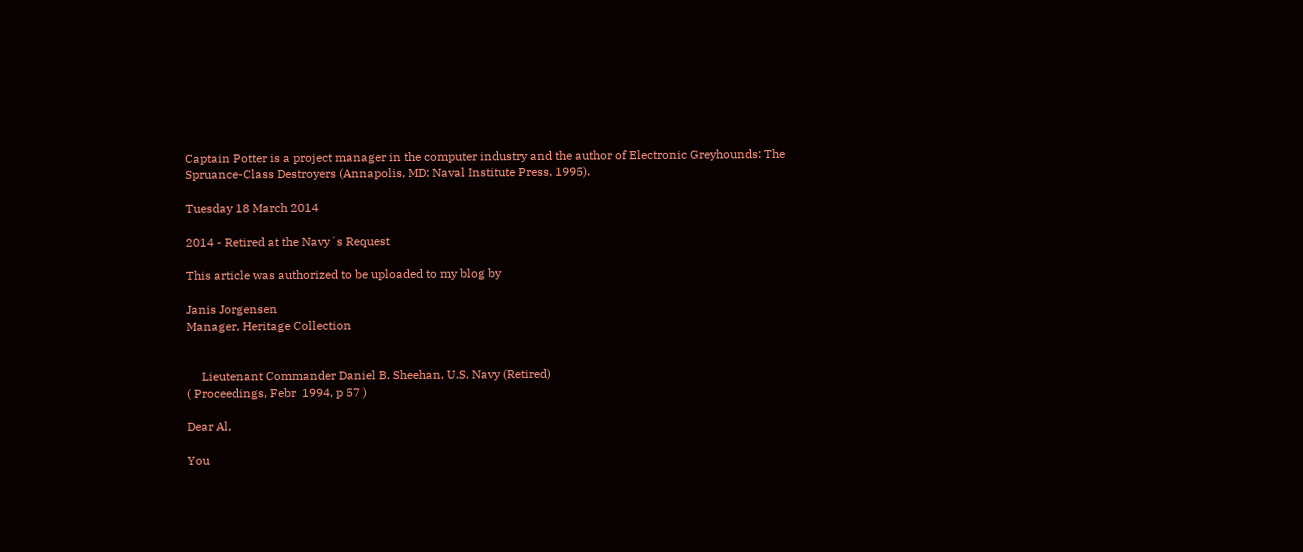Captain Potter is a project manager in the computer industry and the author of Electronic Greyhounds: The Spruance-Class Destroyers (Annapolis, MD: Naval Institute Press, 1995).

Tuesday 18 March 2014

2014 - Retired at the Navy´s Request

This article was authorized to be uploaded to my blog by

Janis Jorgensen
Manager, Heritage Collection


     Lieutenant Commander Daniel B. Sheehan, U.S. Navy (Retired)
( Proceedings, Febr  1994, p 57 )

Dear Al,

You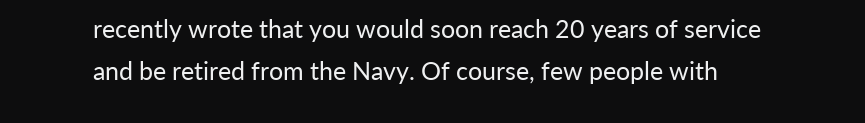recently wrote that you would soon reach 20 years of service and be retired from the Navy. Of course, few people with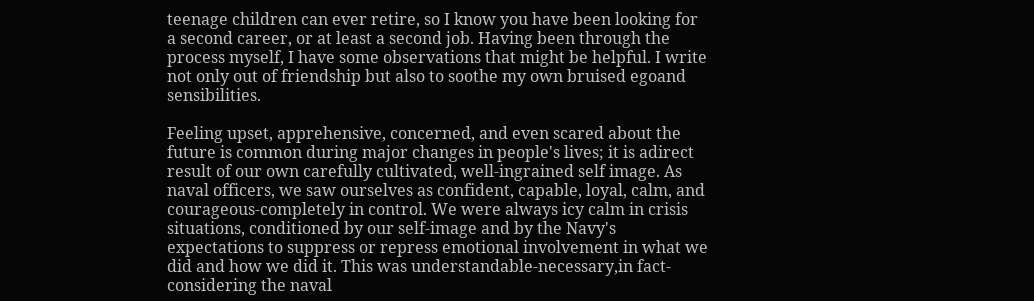teenage children can ever retire, so I know you have been looking for a second career, or at least a second job. Having been through the process myself, I have some observations that might be helpful. I write not only out of friendship but also to soothe my own bruised egoand sensibilities.

Feeling upset, apprehensive, concerned, and even scared about the future is common during major changes in people's lives; it is adirect result of our own carefully cultivated, well-ingrained self image. As naval officers, we saw ourselves as confident, capable, loyal, calm, and courageous-completely in control. We were always icy calm in crisis situations, conditioned by our self-image and by the Navy's expectations to suppress or repress emotional involvement in what we did and how we did it. This was understandable-necessary,in fact-considering the naval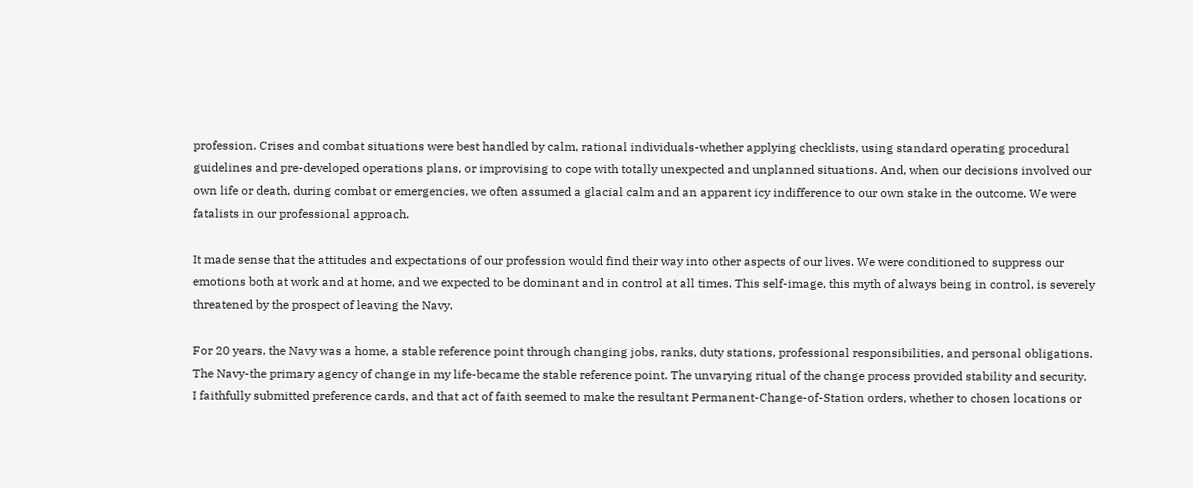profession. Crises and combat situations were best handled by calm, rational individuals-whether applying checklists, using standard operating procedural guidelines and pre-developed operations plans, or improvising to cope with totally unexpected and unplanned situations. And, when our decisions involved our own life or death, during combat or emergencies, we often assumed a glacial calm and an apparent icy indifference to our own stake in the outcome. We were fatalists in our professional approach.

It made sense that the attitudes and expectations of our profession would find their way into other aspects of our lives. We were conditioned to suppress our emotions both at work and at home, and we expected to be dominant and in control at all times. This self-image, this myth of always being in control, is severely threatened by the prospect of leaving the Navy.

For 20 years, the Navy was a home, a stable reference point through changing jobs, ranks, duty stations, professional responsibilities, and personal obligations. The Navy-the primary agency of change in my life-became the stable reference point. The unvarying ritual of the change process provided stability and security.
I faithfully submitted preference cards, and that act of faith seemed to make the resultant Permanent-Change-of-Station orders, whether to chosen locations or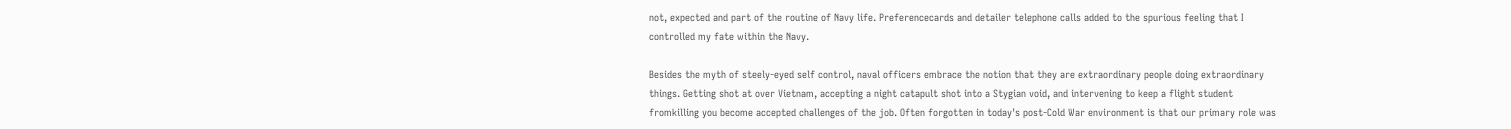not, expected and part of the routine of Navy life. Preferencecards and detailer telephone calls added to the spurious feeling that I controlled my fate within the Navy.

Besides the myth of steely-eyed self control, naval officers embrace the notion that they are extraordinary people doing extraordinary things. Getting shot at over Vietnam, accepting a night catapult shot into a Stygian void, and intervening to keep a flight student fromkilling you become accepted challenges of the job. Often forgotten in today's post-Cold War environment is that our primary role was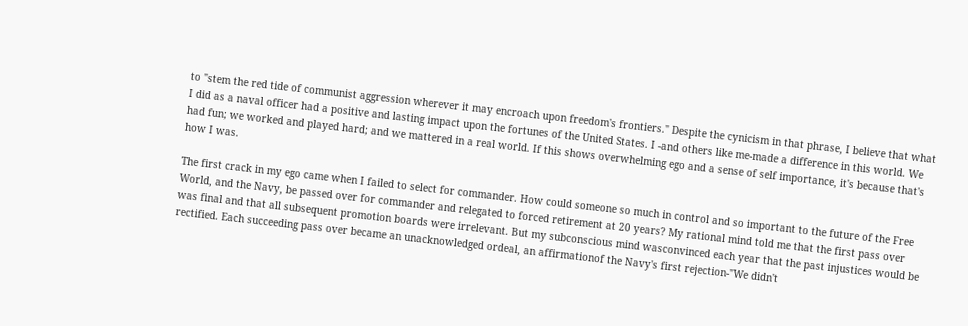to "stem the red tide of communist aggression wherever it may encroach upon freedom's frontiers." Despite the cynicism in that phrase, I believe that what I did as a naval officer had a positive and lasting impact upon the fortunes of the United States. I -and others like me-made a difference in this world. We had fun; we worked and played hard; and we mattered in a real world. If this shows overwhelming ego and a sense of self importance, it's because that's how I was.

The first crack in my ego came when I failed to select for commander. How could someone so much in control and so important to the future of the Free World, and the Navy, be passed over for commander and relegated to forced retirement at 20 years? My rational mind told me that the first pass over was final and that all subsequent promotion boards were irrelevant. But my subconscious mind wasconvinced each year that the past injustices would be rectified. Each succeeding pass over became an unacknowledged ordeal, an affirmationof the Navy's first rejection-"We didn't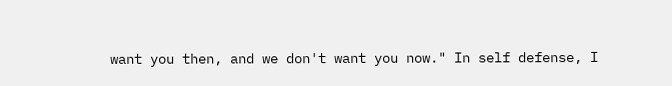want you then, and we don't want you now." In self defense, I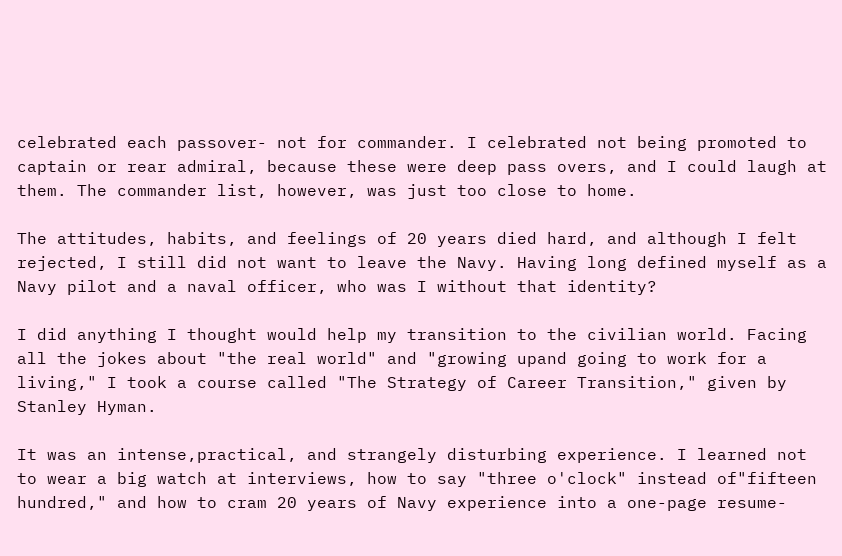celebrated each passover- not for commander. I celebrated not being promoted to captain or rear admiral, because these were deep pass overs, and I could laugh at them. The commander list, however, was just too close to home.

The attitudes, habits, and feelings of 20 years died hard, and although I felt rejected, I still did not want to leave the Navy. Having long defined myself as a Navy pilot and a naval officer, who was I without that identity?

I did anything I thought would help my transition to the civilian world. Facing all the jokes about "the real world" and "growing upand going to work for a living," I took a course called "The Strategy of Career Transition," given by Stanley Hyman.

It was an intense,practical, and strangely disturbing experience. I learned not to wear a big watch at interviews, how to say "three o'clock" instead of"fifteen hundred," and how to cram 20 years of Navy experience into a one-page resume-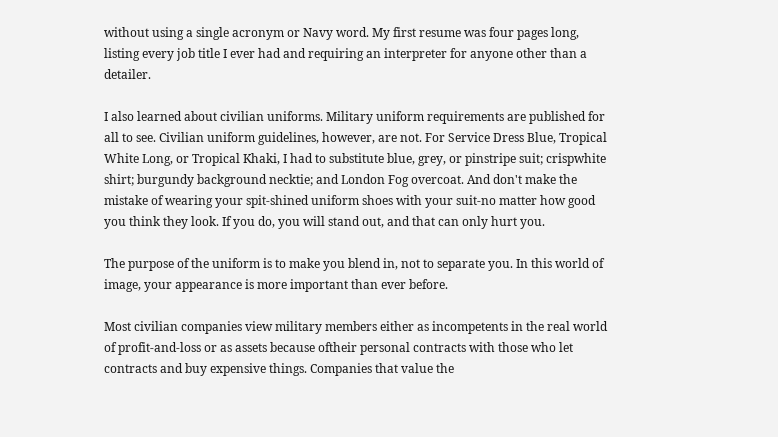without using a single acronym or Navy word. My first resume was four pages long, listing every job title I ever had and requiring an interpreter for anyone other than a detailer.

I also learned about civilian uniforms. Military uniform requirements are published for all to see. Civilian uniform guidelines, however, are not. For Service Dress Blue, Tropical White Long, or Tropical Khaki, I had to substitute blue, grey, or pinstripe suit; crispwhite shirt; burgundy background necktie; and London Fog overcoat. And don't make the mistake of wearing your spit-shined uniform shoes with your suit-no matter how good you think they look. If you do, you will stand out, and that can only hurt you.

The purpose of the uniform is to make you blend in, not to separate you. In this world of image, your appearance is more important than ever before.

Most civilian companies view military members either as incompetents in the real world of profit-and-loss or as assets because oftheir personal contracts with those who let contracts and buy expensive things. Companies that value the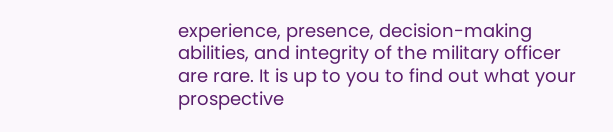experience, presence, decision-making abilities, and integrity of the military officer are rare. It is up to you to find out what your prospective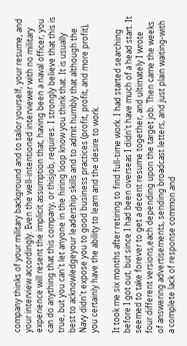company thinks of your military background and to tailor yourself, your resume, and your interview accordingly. Even the well-intentioned interviewer with no military experience will resent the implicit assumption that, having been a naval officer, you can do anything that this company, or thisjob, requires. I strongly believe that this is true, but you can't let anyone in the hiring loop know you think that. It is usually best to acknowledgeyour leadership skills and to admit humbly that although the Navy didn't expose you to good business practices (profit, profit, and more profit), you certainly have the ability to learn and the desire to work.

It took me six months after retiring to find full-time work. I had started searching before I got out, but since I had been overseas I didn't have much of a head start. It seemed to take forever to get a decent resume together, and ultimately I wrote four different versions,each depending upon the target job. Then came the weeks of answering advertisements, sending broadcast letters, and just plain waiting-with a complete lack of response common and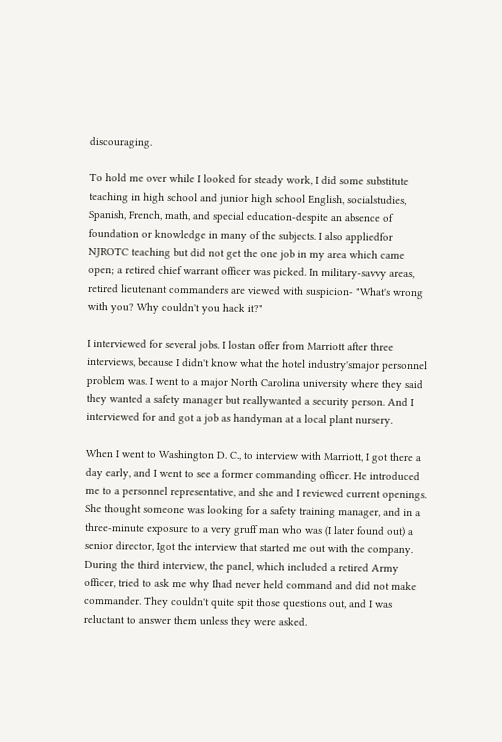discouraging.

To hold me over while I looked for steady work, I did some substitute teaching in high school and junior high school English, socialstudies, Spanish, French, math, and special education-despite an absence of foundation or knowledge in many of the subjects. I also appliedfor NJROTC teaching but did not get the one job in my area which came open; a retired chief warrant officer was picked. In military-savvy areas, retired lieutenant commanders are viewed with suspicion- "What's wrong with you? Why couldn't you hack it?"

I interviewed for several jobs. I lostan offer from Marriott after three interviews, because I didn't know what the hotel industry'smajor personnel problem was. I went to a major North Carolina university where they said they wanted a safety manager but reallywanted a security person. And I interviewed for and got a job as handyman at a local plant nursery.

When I went to Washington D. C., to interview with Marriott, I got there a day early, and I went to see a former commanding officer. He introduced me to a personnel representative, and she and I reviewed current openings. She thought someone was looking for a safety training manager, and in a three-minute exposure to a very gruff man who was (I later found out) a senior director, Igot the interview that started me out with the company. During the third interview, the panel, which included a retired Army officer, tried to ask me why Ihad never held command and did not make commander. They couldn't quite spit those questions out, and I was reluctant to answer them unless they were asked.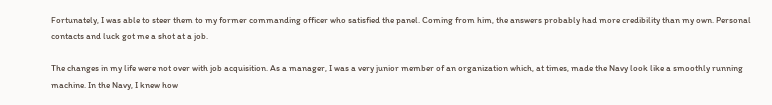Fortunately, I was able to steer them to my former commanding officer who satisfied the panel. Coming from him, the answers probably had more credibility than my own. Personal contacts and luck got me a shot at a job.

The changes in my life were not over with job acquisition. As a manager, I was a very junior member of an organization which, at times, made the Navy look like a smoothly running machine. In the Navy, I knew how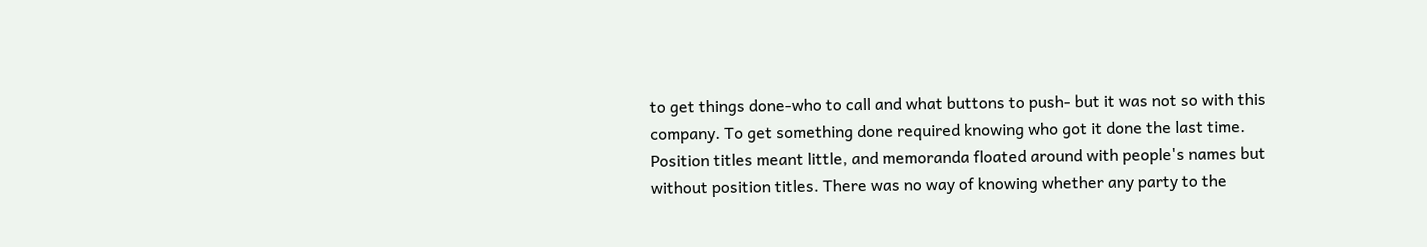to get things done-who to call and what buttons to push- but it was not so with this company. To get something done required knowing who got it done the last time. Position titles meant little, and memoranda floated around with people's names but without position titles. There was no way of knowing whether any party to the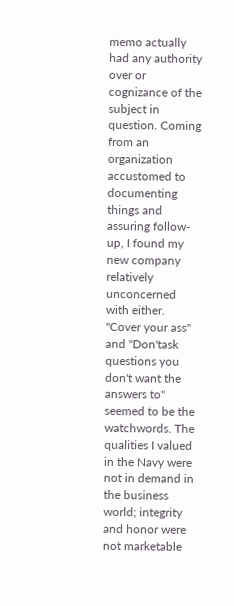memo actually had any authority over or cognizance of the subject in question. Coming from an organization accustomed to documenting things and assuring follow-up, I found my new company relatively unconcerned with either. "Cover your ass" and "Don'task questions you don't want the answers to" seemed to be the watchwords. The qualities I valued in the Navy were not in demand in the business world; integrity and honor were not marketable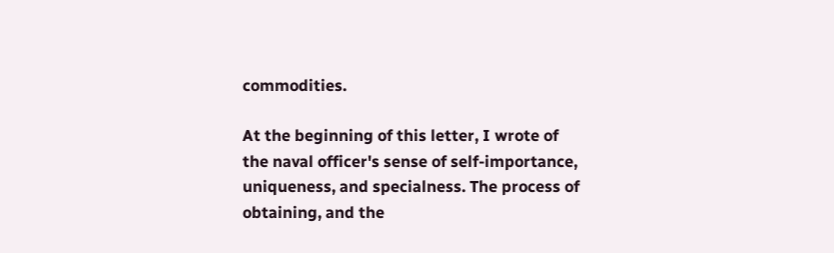commodities.

At the beginning of this letter, I wrote of the naval officer's sense of self-importance, uniqueness, and specialness. The process of obtaining, and the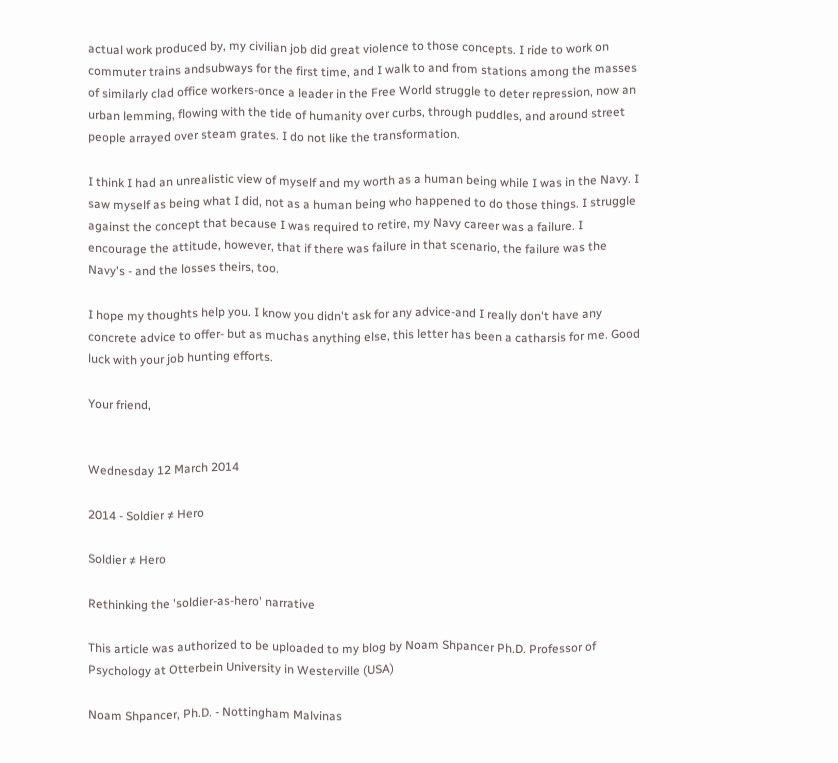actual work produced by, my civilian job did great violence to those concepts. I ride to work on commuter trains andsubways for the first time, and I walk to and from stations among the masses of similarly clad office workers-once a leader in the Free World struggle to deter repression, now an urban lemming, flowing with the tide of humanity over curbs, through puddles, and around street people arrayed over steam grates. I do not like the transformation.

I think I had an unrealistic view of myself and my worth as a human being while I was in the Navy. I saw myself as being what I did, not as a human being who happened to do those things. I struggle against the concept that because I was required to retire, my Navy career was a failure. I encourage the attitude, however, that if there was failure in that scenario, the failure was the Navy's - and the losses theirs, too.

I hope my thoughts help you. I know you didn't ask for any advice-and I really don't have any concrete advice to offer- but as muchas anything else, this letter has been a catharsis for me. Good luck with your job hunting efforts.

Your friend,


Wednesday 12 March 2014

2014 - Soldier ≠ Hero

Soldier ≠ Hero

Rethinking the 'soldier-as-hero' narrative

This article was authorized to be uploaded to my blog by Noam Shpancer Ph.D. Professor of Psychology at Otterbein University in Westerville (USA)

Noam Shpancer, Ph.D. - Nottingham Malvinas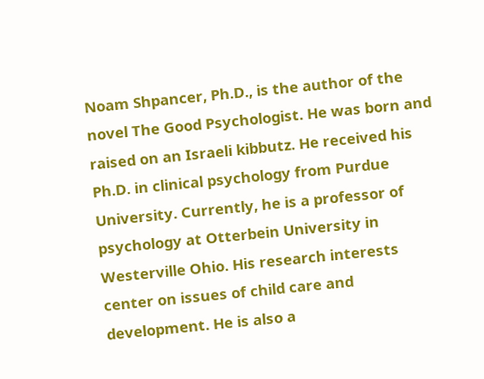Noam Shpancer, Ph.D., is the author of the novel The Good Psychologist. He was born and raised on an Israeli kibbutz. He received his Ph.D. in clinical psychology from Purdue University. Currently, he is a professor of psychology at Otterbein University in Westerville Ohio. His research interests center on issues of child care and development. He is also a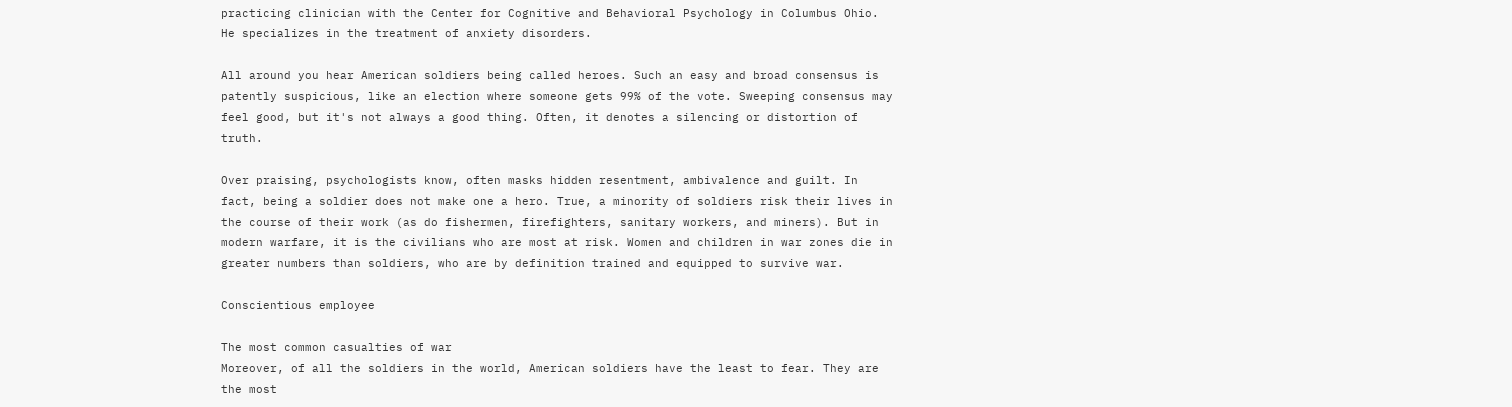practicing clinician with the Center for Cognitive and Behavioral Psychology in Columbus Ohio. He specializes in the treatment of anxiety disorders.

All around you hear American soldiers being called heroes. Such an easy and broad consensus is patently suspicious, like an election where someone gets 99% of the vote. Sweeping consensus may feel good, but it's not always a good thing. Often, it denotes a silencing or distortion of truth.

Over praising, psychologists know, often masks hidden resentment, ambivalence and guilt. In fact, being a soldier does not make one a hero. True, a minority of soldiers risk their lives in the course of their work (as do fishermen, firefighters, sanitary workers, and miners). But in modern warfare, it is the civilians who are most at risk. Women and children in war zones die in greater numbers than soldiers, who are by definition trained and equipped to survive war.

Conscientious employee

The most common casualties of war
Moreover, of all the soldiers in the world, American soldiers have the least to fear. They are the most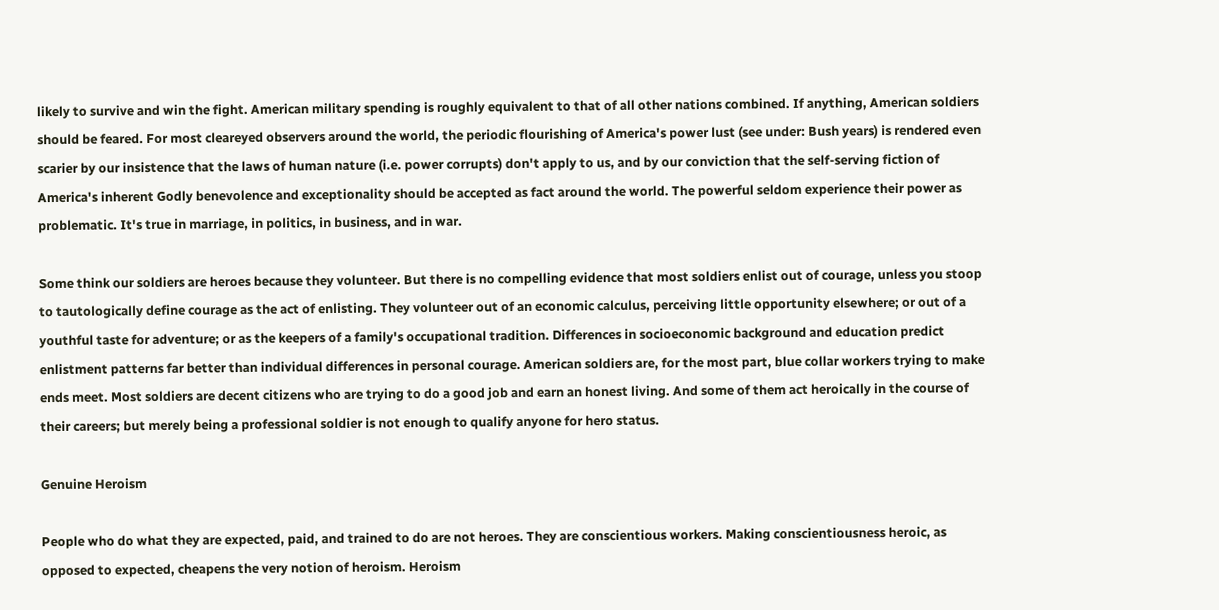likely to survive and win the fight. American military spending is roughly equivalent to that of all other nations combined. If anything, American soldiers should be feared. For most cleareyed observers around the world, the periodic flourishing of America's power lust (see under: Bush years) is rendered even scarier by our insistence that the laws of human nature (i.e. power corrupts) don't apply to us, and by our conviction that the self-serving fiction of America's inherent Godly benevolence and exceptionality should be accepted as fact around the world. The powerful seldom experience their power as problematic. It's true in marriage, in politics, in business, and in war.

Some think our soldiers are heroes because they volunteer. But there is no compelling evidence that most soldiers enlist out of courage, unless you stoop to tautologically define courage as the act of enlisting. They volunteer out of an economic calculus, perceiving little opportunity elsewhere; or out of a youthful taste for adventure; or as the keepers of a family's occupational tradition. Differences in socioeconomic background and education predict enlistment patterns far better than individual differences in personal courage. American soldiers are, for the most part, blue collar workers trying to make ends meet. Most soldiers are decent citizens who are trying to do a good job and earn an honest living. And some of them act heroically in the course of their careers; but merely being a professional soldier is not enough to qualify anyone for hero status.

Genuine Heroism

People who do what they are expected, paid, and trained to do are not heroes. They are conscientious workers. Making conscientiousness heroic, as opposed to expected, cheapens the very notion of heroism. Heroism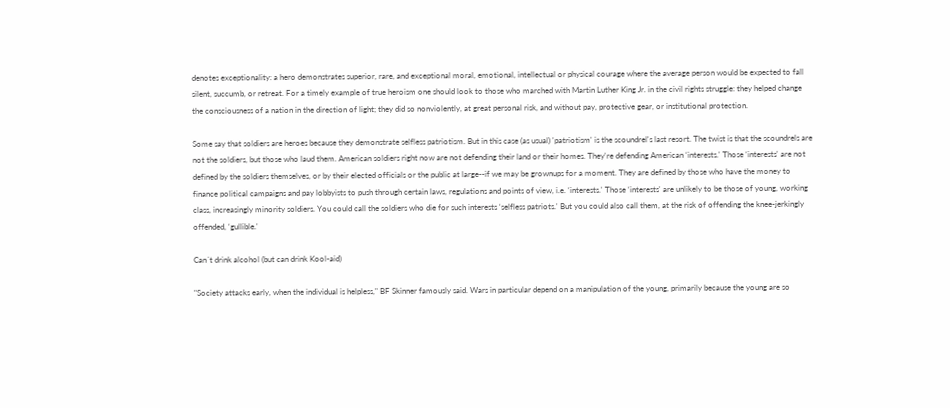denotes exceptionality: a hero demonstrates superior, rare, and exceptional moral, emotional, intellectual or physical courage where the average person would be expected to fall silent, succumb, or retreat. For a timely example of true heroism one should look to those who marched with Martin Luther King Jr. in the civil rights struggle: they helped change the consciousness of a nation in the direction of light; they did so nonviolently, at great personal risk, and without pay, protective gear, or institutional protection.

Some say that soldiers are heroes because they demonstrate selfless patriotism. But in this case (as usual) 'patriotism' is the scoundrel's last resort. The twist is that the scoundrels are not the soldiers, but those who laud them. American soldiers right now are not defending their land or their homes. They're defending American ‘interests.' Those ‘interests' are not defined by the soldiers themselves, or by their elected officials or the public at large--if we may be grownups for a moment. They are defined by those who have the money to finance political campaigns and pay lobbyists to push through certain laws, regulations and points of view, i.e. ‘interests.' Those ‘interests' are unlikely to be those of young, working class, increasingly minority soldiers. You could call the soldiers who die for such interests ‘selfless patriots.' But you could also call them, at the risk of offending the knee-jerkingly offended, ‘gullible.'

Can´t drink alcohol (but can drink Kool-aid)

"Society attacks early, when the individual is helpless," BF Skinner famously said. Wars in particular depend on a manipulation of the young, primarily because the young are so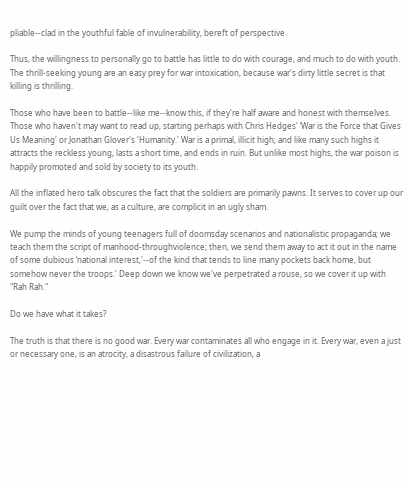pliable--clad in the youthful fable of invulnerability, bereft of perspective.

Thus, the willingness to personally go to battle has little to do with courage, and much to do with youth. The thrill-seeking young are an easy prey for war intoxication, because war's dirty little secret is that killing is thrilling.

Those who have been to battle--like me--know this, if they're half aware and honest with themselves. Those who haven't may want to read up, starting perhaps with Chris Hedges' ‘War is the Force that Gives Us Meaning' or Jonathan Glover's 'Humanity.' War is a primal, illicit high; and like many such highs it attracts the reckless young, lasts a short time, and ends in ruin. But unlike most highs, the war poison is happily promoted and sold by society to its youth.

All the inflated hero talk obscures the fact that the soldiers are primarily pawns. It serves to cover up our guilt over the fact that we, as a culture, are complicit in an ugly sham.

We pump the minds of young teenagers full of doomsday scenarios and nationalistic propaganda; we teach them the script of manhood-throughviolence; then, we send them away to act it out in the name of some dubious ‘national interest,'--of the kind that tends to line many pockets back home, but somehow never the troops.' Deep down we know we've perpetrated a rouse, so we cover it up with "Rah Rah."

Do we have what it takes?

The truth is that there is no good war. Every war contaminates all who engage in it. Every war, even a just or necessary one, is an atrocity, a disastrous failure of civilization, a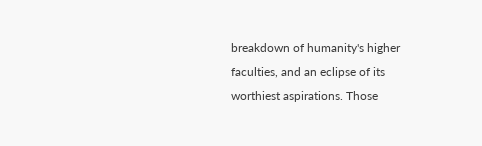breakdown of humanity's higher faculties, and an eclipse of its worthiest aspirations. Those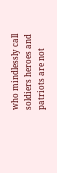who mindlessly call soldiers heroes and patriots are not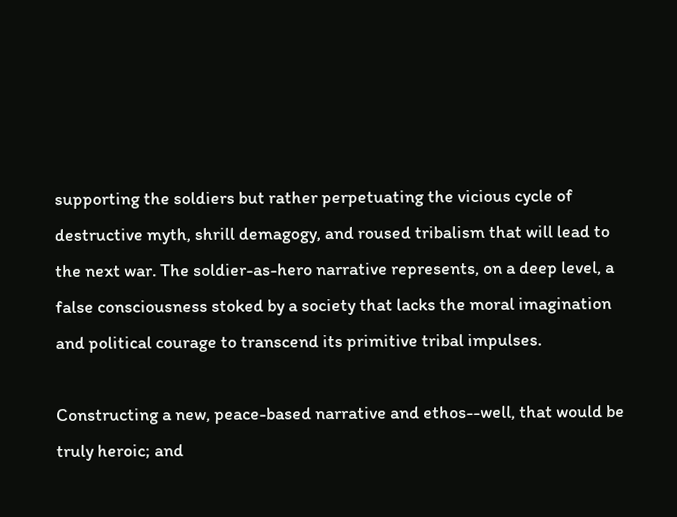supporting the soldiers but rather perpetuating the vicious cycle of destructive myth, shrill demagogy, and roused tribalism that will lead to the next war. The soldier-as-hero narrative represents, on a deep level, a false consciousness stoked by a society that lacks the moral imagination and political courage to transcend its primitive tribal impulses.

Constructing a new, peace-based narrative and ethos--well, that would be truly heroic; and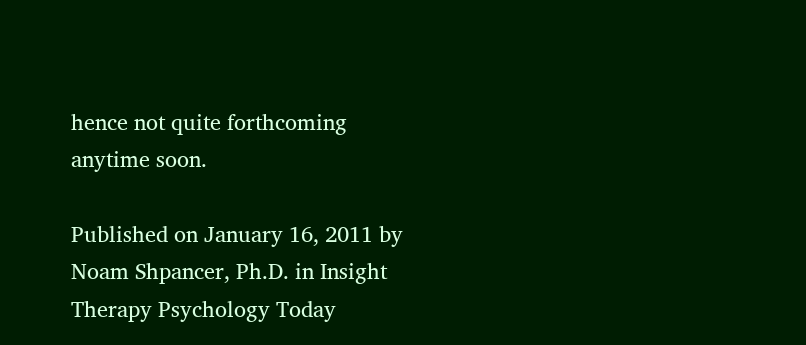hence not quite forthcoming anytime soon.

Published on January 16, 2011 by Noam Shpancer, Ph.D. in Insight Therapy Psychology Today